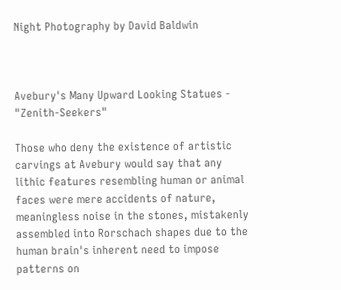Night Photography by David Baldwin



Avebury's Many Upward Looking Statues - "Zenith-Seekers"

Those who deny the existence of artistic carvings at Avebury would say that any lithic features resembling human or animal faces were mere accidents of nature, meaningless noise in the stones, mistakenly assembled into Rorschach shapes due to the human brain's inherent need to impose patterns on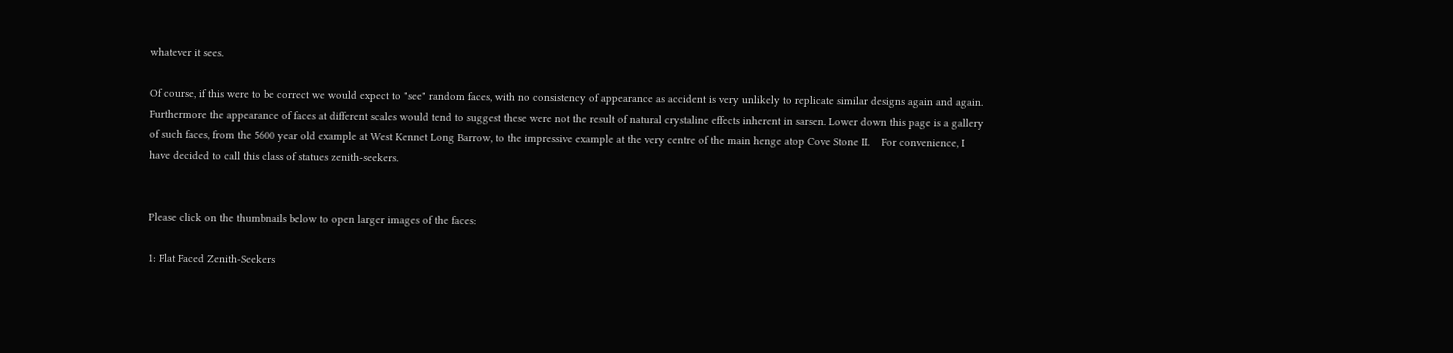whatever it sees.

Of course, if this were to be correct we would expect to "see" random faces, with no consistency of appearance as accident is very unlikely to replicate similar designs again and again. Furthermore the appearance of faces at different scales would tend to suggest these were not the result of natural crystaline effects inherent in sarsen. Lower down this page is a gallery of such faces, from the 5600 year old example at West Kennet Long Barrow, to the impressive example at the very centre of the main henge atop Cove Stone II.    For convenience, I have decided to call this class of statues zenith-seekers.


Please click on the thumbnails below to open larger images of the faces:

1: Flat Faced Zenith-Seekers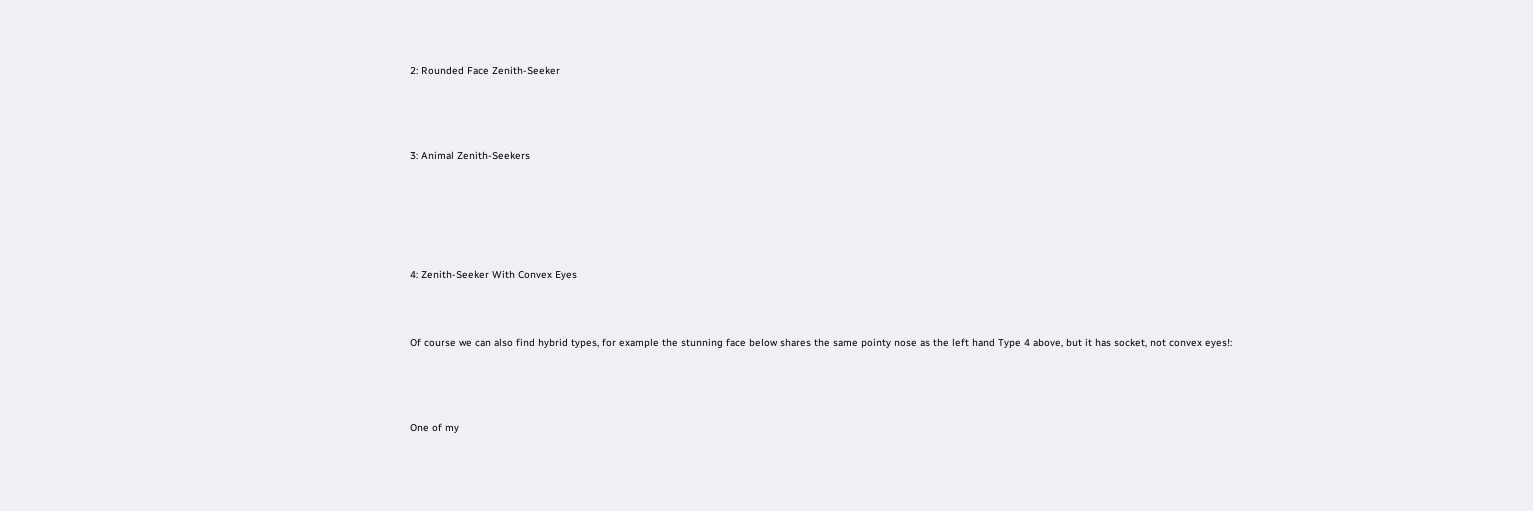2: Rounded Face Zenith-Seeker




3: Animal Zenith-Seekers






4: Zenith-Seeker With Convex Eyes



Of course we can also find hybrid types, for example the stunning face below shares the same pointy nose as the left hand Type 4 above, but it has socket, not convex eyes!:




One of my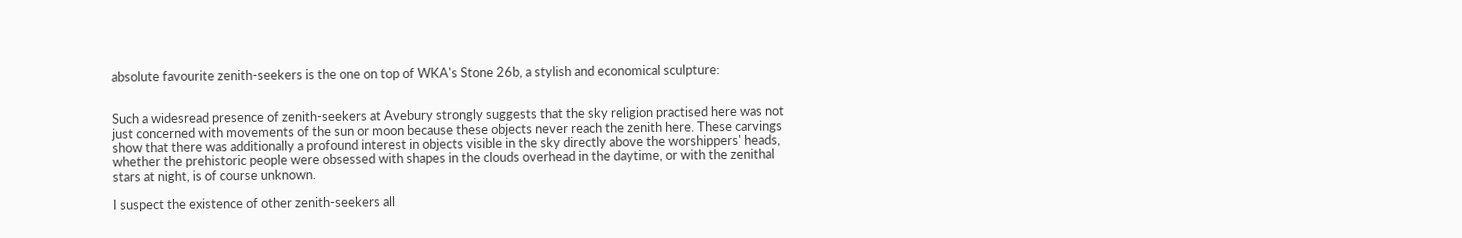absolute favourite zenith-seekers is the one on top of WKA's Stone 26b, a stylish and economical sculpture:


Such a widesread presence of zenith-seekers at Avebury strongly suggests that the sky religion practised here was not just concerned with movements of the sun or moon because these objects never reach the zenith here. These carvings show that there was additionally a profound interest in objects visible in the sky directly above the worshippers' heads, whether the prehistoric people were obsessed with shapes in the clouds overhead in the daytime, or with the zenithal stars at night, is of course unknown.

I suspect the existence of other zenith-seekers all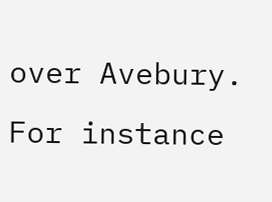over Avebury. For instance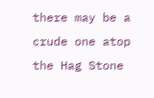there may be a crude one atop the Hag Stone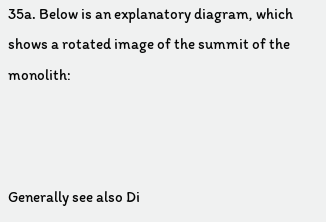35a. Below is an explanatory diagram, which shows a rotated image of the summit of the monolith:



Generally see also Di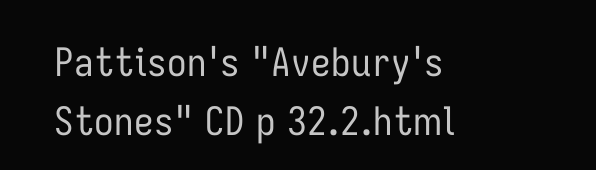Pattison's "Avebury's Stones" CD p 32.2.html